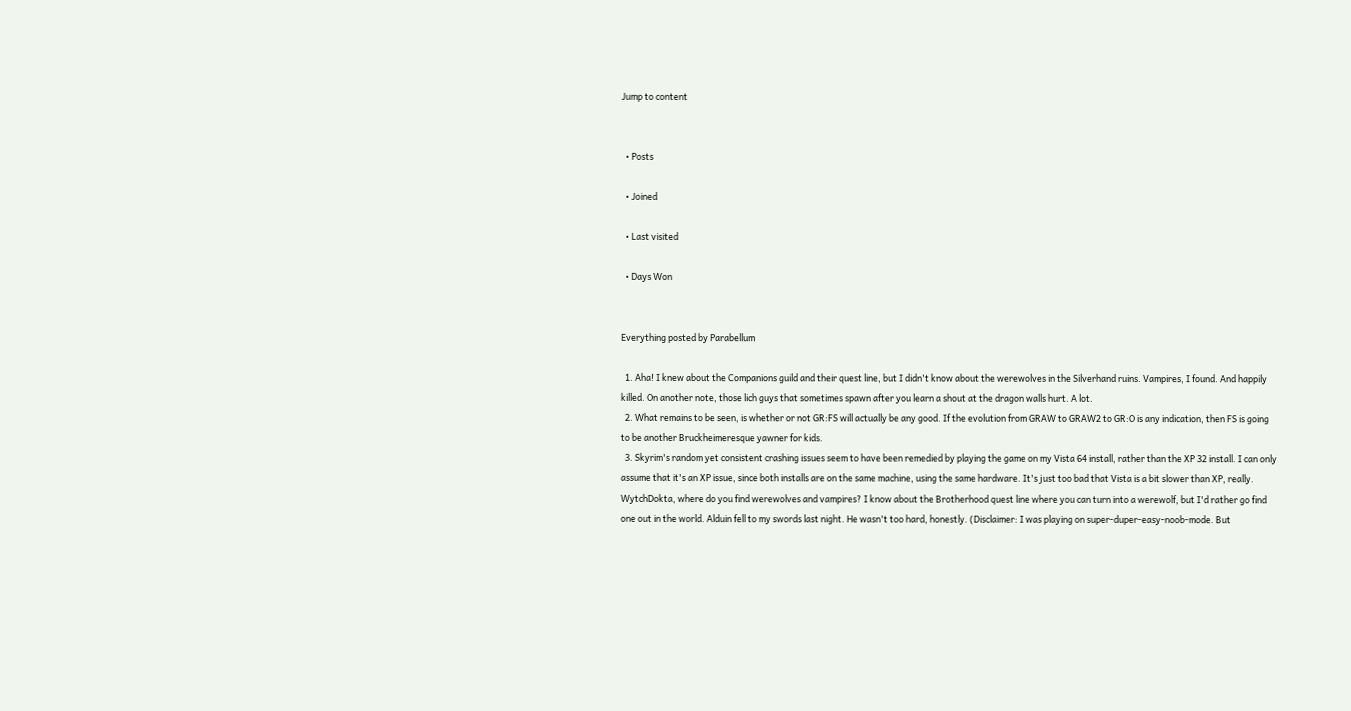Jump to content


  • Posts

  • Joined

  • Last visited

  • Days Won


Everything posted by Parabellum

  1. Aha! I knew about the Companions guild and their quest line, but I didn't know about the werewolves in the Silverhand ruins. Vampires, I found. And happily killed. On another note, those lich guys that sometimes spawn after you learn a shout at the dragon walls hurt. A lot.
  2. What remains to be seen, is whether or not GR:FS will actually be any good. If the evolution from GRAW to GRAW2 to GR:O is any indication, then FS is going to be another Bruckheimeresque yawner for kids.
  3. Skyrim's random yet consistent crashing issues seem to have been remedied by playing the game on my Vista 64 install, rather than the XP 32 install. I can only assume that it's an XP issue, since both installs are on the same machine, using the same hardware. It's just too bad that Vista is a bit slower than XP, really. WytchDokta, where do you find werewolves and vampires? I know about the Brotherhood quest line where you can turn into a werewolf, but I'd rather go find one out in the world. Alduin fell to my swords last night. He wasn't too hard, honestly. (Disclaimer: I was playing on super-duper-easy-noob-mode. But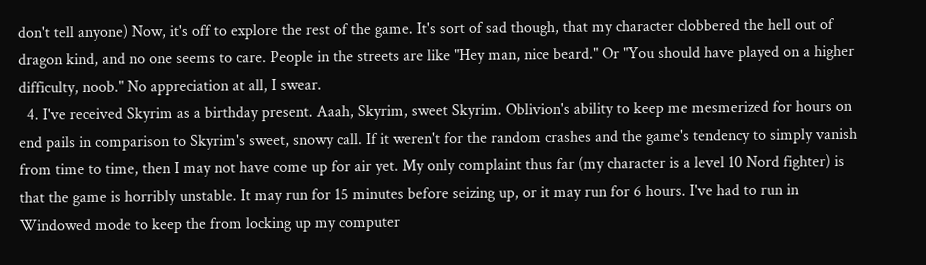don't tell anyone) Now, it's off to explore the rest of the game. It's sort of sad though, that my character clobbered the hell out of dragon kind, and no one seems to care. People in the streets are like "Hey man, nice beard." Or "You should have played on a higher difficulty, noob." No appreciation at all, I swear.
  4. I've received Skyrim as a birthday present. Aaah, Skyrim, sweet Skyrim. Oblivion's ability to keep me mesmerized for hours on end pails in comparison to Skyrim's sweet, snowy call. If it weren't for the random crashes and the game's tendency to simply vanish from time to time, then I may not have come up for air yet. My only complaint thus far (my character is a level 10 Nord fighter) is that the game is horribly unstable. It may run for 15 minutes before seizing up, or it may run for 6 hours. I've had to run in Windowed mode to keep the from locking up my computer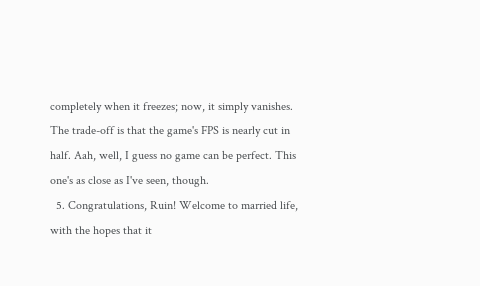completely when it freezes; now, it simply vanishes. The trade-off is that the game's FPS is nearly cut in half. Aah, well, I guess no game can be perfect. This one's as close as I've seen, though.
  5. Congratulations, Ruin! Welcome to married life, with the hopes that it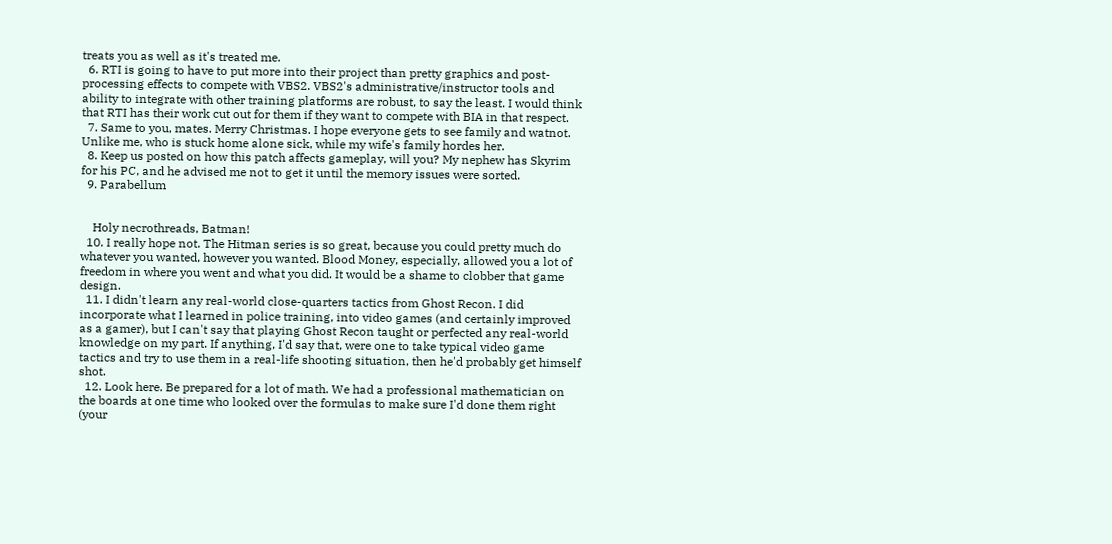treats you as well as it's treated me.
  6. RTI is going to have to put more into their project than pretty graphics and post-processing effects to compete with VBS2. VBS2's administrative/instructor tools and ability to integrate with other training platforms are robust, to say the least. I would think that RTI has their work cut out for them if they want to compete with BIA in that respect.
  7. Same to you, mates. Merry Christmas. I hope everyone gets to see family and watnot. Unlike me, who is stuck home alone sick, while my wife's family hordes her.
  8. Keep us posted on how this patch affects gameplay, will you? My nephew has Skyrim for his PC, and he advised me not to get it until the memory issues were sorted.
  9. Parabellum


    Holy necrothreads, Batman!
  10. I really hope not. The Hitman series is so great, because you could pretty much do whatever you wanted, however you wanted. Blood Money, especially, allowed you a lot of freedom in where you went and what you did. It would be a shame to clobber that game design.
  11. I didn't learn any real-world close-quarters tactics from Ghost Recon. I did incorporate what I learned in police training, into video games (and certainly improved as a gamer), but I can't say that playing Ghost Recon taught or perfected any real-world knowledge on my part. If anything, I'd say that, were one to take typical video game tactics and try to use them in a real-life shooting situation, then he'd probably get himself shot.
  12. Look here. Be prepared for a lot of math. We had a professional mathematician on the boards at one time who looked over the formulas to make sure I'd done them right (your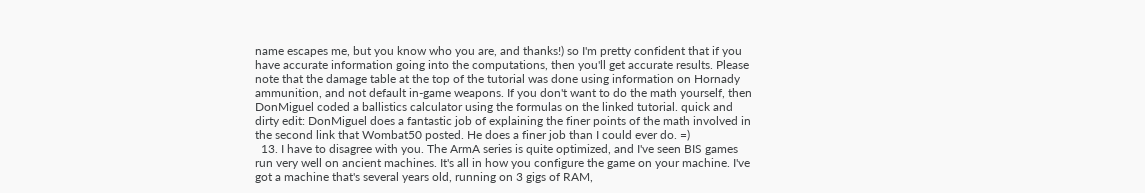name escapes me, but you know who you are, and thanks!) so I'm pretty confident that if you have accurate information going into the computations, then you'll get accurate results. Please note that the damage table at the top of the tutorial was done using information on Hornady ammunition, and not default in-game weapons. If you don't want to do the math yourself, then DonMiguel coded a ballistics calculator using the formulas on the linked tutorial. quick and dirty edit: DonMiguel does a fantastic job of explaining the finer points of the math involved in the second link that Wombat50 posted. He does a finer job than I could ever do. =)
  13. I have to disagree with you. The ArmA series is quite optimized, and I've seen BIS games run very well on ancient machines. It's all in how you configure the game on your machine. I've got a machine that's several years old, running on 3 gigs of RAM,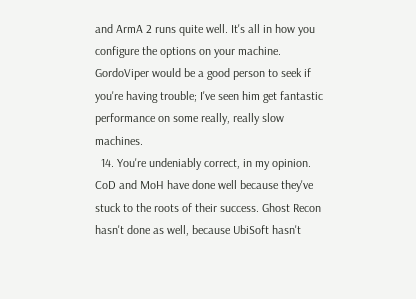and ArmA 2 runs quite well. It's all in how you configure the options on your machine. GordoViper would be a good person to seek if you're having trouble; I've seen him get fantastic performance on some really, really slow machines.
  14. You're undeniably correct, in my opinion. CoD and MoH have done well because they've stuck to the roots of their success. Ghost Recon hasn't done as well, because UbiSoft hasn't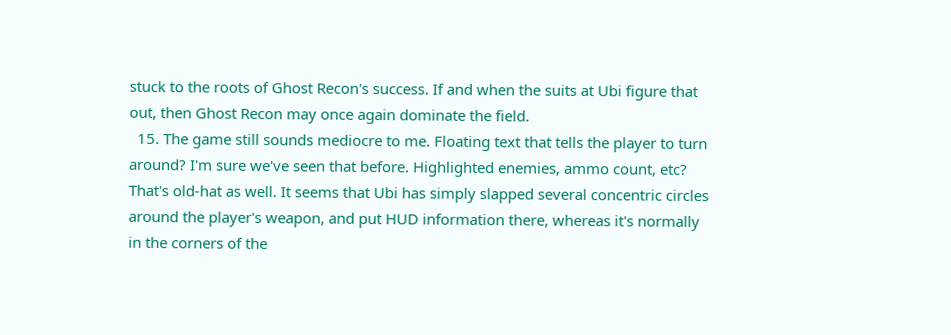stuck to the roots of Ghost Recon's success. If and when the suits at Ubi figure that out, then Ghost Recon may once again dominate the field.
  15. The game still sounds mediocre to me. Floating text that tells the player to turn around? I'm sure we've seen that before. Highlighted enemies, ammo count, etc? That's old-hat as well. It seems that Ubi has simply slapped several concentric circles around the player's weapon, and put HUD information there, whereas it's normally in the corners of the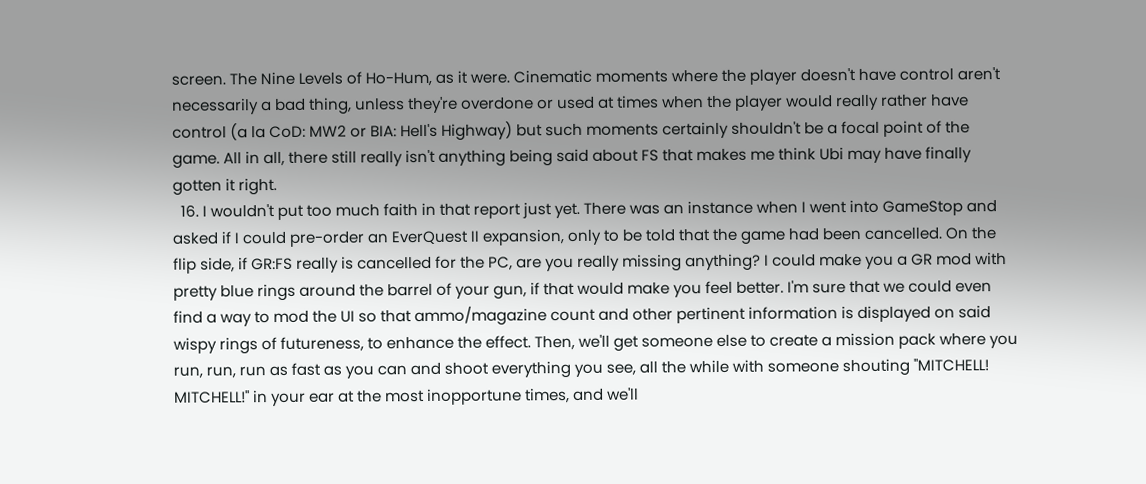screen. The Nine Levels of Ho-Hum, as it were. Cinematic moments where the player doesn't have control aren't necessarily a bad thing, unless they're overdone or used at times when the player would really rather have control (a la CoD: MW2 or BIA: Hell's Highway) but such moments certainly shouldn't be a focal point of the game. All in all, there still really isn't anything being said about FS that makes me think Ubi may have finally gotten it right.
  16. I wouldn't put too much faith in that report just yet. There was an instance when I went into GameStop and asked if I could pre-order an EverQuest II expansion, only to be told that the game had been cancelled. On the flip side, if GR:FS really is cancelled for the PC, are you really missing anything? I could make you a GR mod with pretty blue rings around the barrel of your gun, if that would make you feel better. I'm sure that we could even find a way to mod the UI so that ammo/magazine count and other pertinent information is displayed on said wispy rings of futureness, to enhance the effect. Then, we'll get someone else to create a mission pack where you run, run, run as fast as you can and shoot everything you see, all the while with someone shouting "MITCHELL! MITCHELL!" in your ear at the most inopportune times, and we'll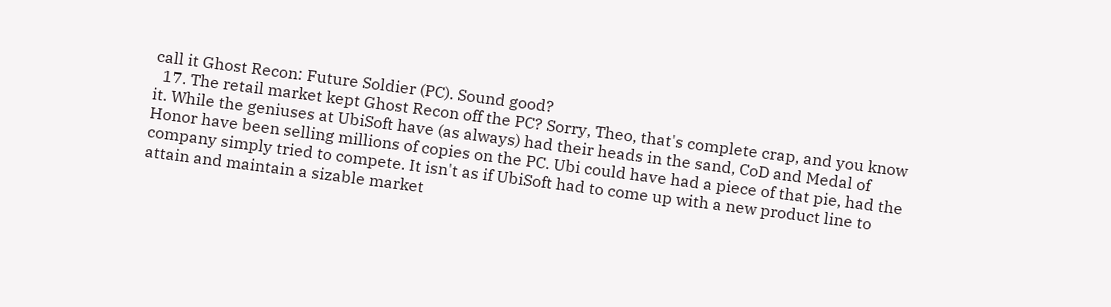call it Ghost Recon: Future Soldier (PC). Sound good?
  17. The retail market kept Ghost Recon off the PC? Sorry, Theo, that's complete crap, and you know it. While the geniuses at UbiSoft have (as always) had their heads in the sand, CoD and Medal of Honor have been selling millions of copies on the PC. Ubi could have had a piece of that pie, had the company simply tried to compete. It isn't as if UbiSoft had to come up with a new product line to attain and maintain a sizable market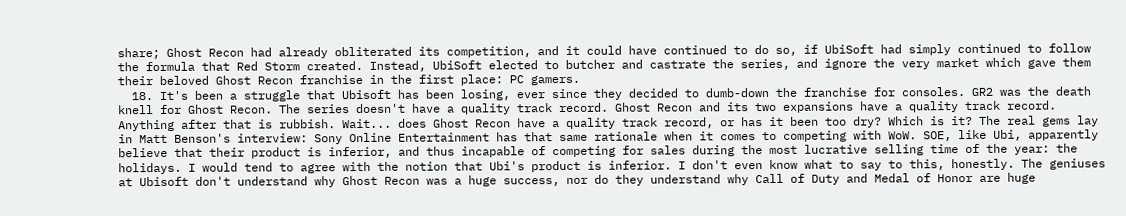share; Ghost Recon had already obliterated its competition, and it could have continued to do so, if UbiSoft had simply continued to follow the formula that Red Storm created. Instead, UbiSoft elected to butcher and castrate the series, and ignore the very market which gave them their beloved Ghost Recon franchise in the first place: PC gamers.
  18. It's been a struggle that Ubisoft has been losing, ever since they decided to dumb-down the franchise for consoles. GR2 was the death knell for Ghost Recon. The series doesn't have a quality track record. Ghost Recon and its two expansions have a quality track record. Anything after that is rubbish. Wait... does Ghost Recon have a quality track record, or has it been too dry? Which is it? The real gems lay in Matt Benson's interview: Sony Online Entertainment has that same rationale when it comes to competing with WoW. SOE, like Ubi, apparently believe that their product is inferior, and thus incapable of competing for sales during the most lucrative selling time of the year: the holidays. I would tend to agree with the notion that Ubi's product is inferior. I don't even know what to say to this, honestly. The geniuses at Ubisoft don't understand why Ghost Recon was a huge success, nor do they understand why Call of Duty and Medal of Honor are huge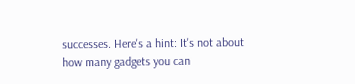successes. Here's a hint: It's not about how many gadgets you can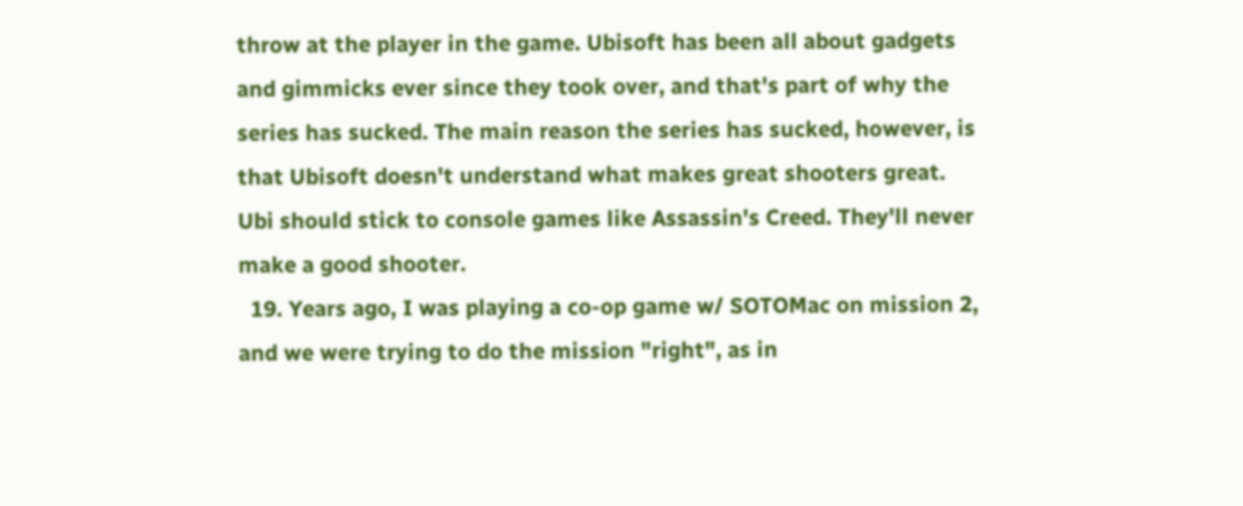throw at the player in the game. Ubisoft has been all about gadgets and gimmicks ever since they took over, and that's part of why the series has sucked. The main reason the series has sucked, however, is that Ubisoft doesn't understand what makes great shooters great. Ubi should stick to console games like Assassin's Creed. They'll never make a good shooter.
  19. Years ago, I was playing a co-op game w/ SOTOMac on mission 2, and we were trying to do the mission "right", as in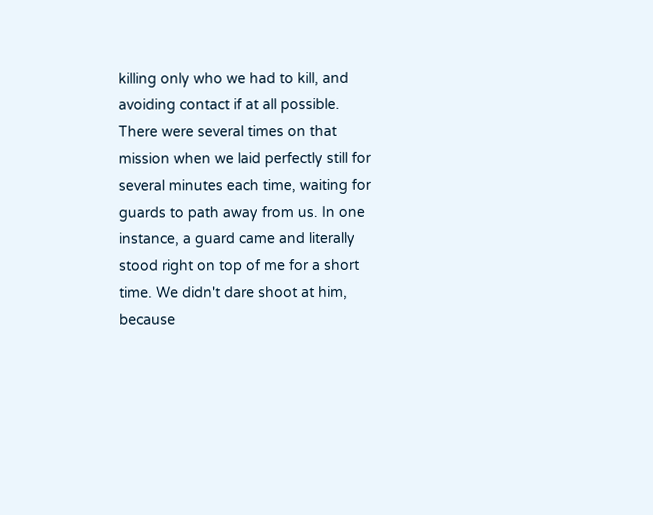killing only who we had to kill, and avoiding contact if at all possible. There were several times on that mission when we laid perfectly still for several minutes each time, waiting for guards to path away from us. In one instance, a guard came and literally stood right on top of me for a short time. We didn't dare shoot at him, because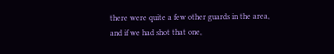there were quite a few other guards in the area, and if we had shot that one,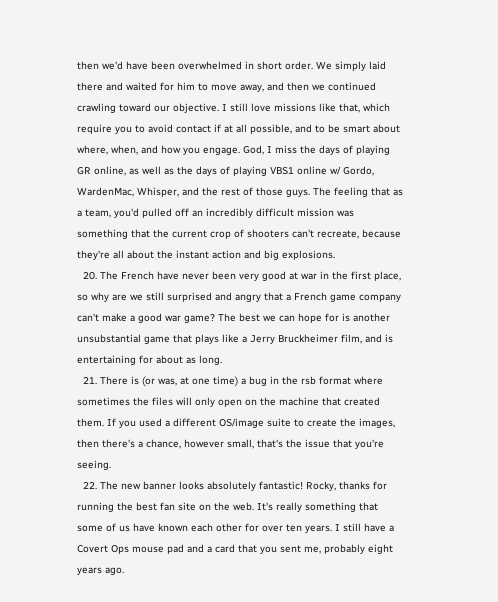then we'd have been overwhelmed in short order. We simply laid there and waited for him to move away, and then we continued crawling toward our objective. I still love missions like that, which require you to avoid contact if at all possible, and to be smart about where, when, and how you engage. God, I miss the days of playing GR online, as well as the days of playing VBS1 online w/ Gordo, WardenMac, Whisper, and the rest of those guys. The feeling that as a team, you'd pulled off an incredibly difficult mission was something that the current crop of shooters can't recreate, because they're all about the instant action and big explosions.
  20. The French have never been very good at war in the first place, so why are we still surprised and angry that a French game company can't make a good war game? The best we can hope for is another unsubstantial game that plays like a Jerry Bruckheimer film, and is entertaining for about as long.
  21. There is (or was, at one time) a bug in the rsb format where sometimes the files will only open on the machine that created them. If you used a different OS/image suite to create the images, then there's a chance, however small, that's the issue that you're seeing.
  22. The new banner looks absolutely fantastic! Rocky, thanks for running the best fan site on the web. It's really something that some of us have known each other for over ten years. I still have a Covert Ops mouse pad and a card that you sent me, probably eight years ago.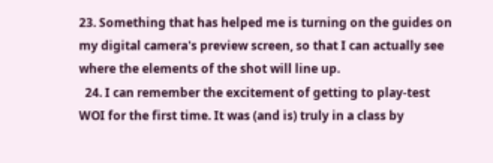23. Something that has helped me is turning on the guides on my digital camera's preview screen, so that I can actually see where the elements of the shot will line up.
  24. I can remember the excitement of getting to play-test WOI for the first time. It was (and is) truly in a class by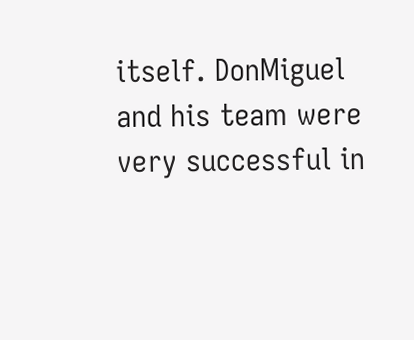itself. DonMiguel and his team were very successful in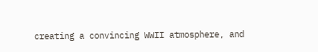creating a convincing WWII atmosphere, and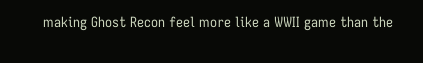making Ghost Recon feel more like a WWII game than the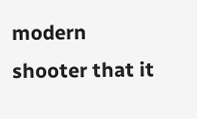modern shooter that it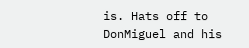is. Hats off to DonMiguel and his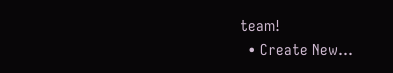team!
  • Create New...